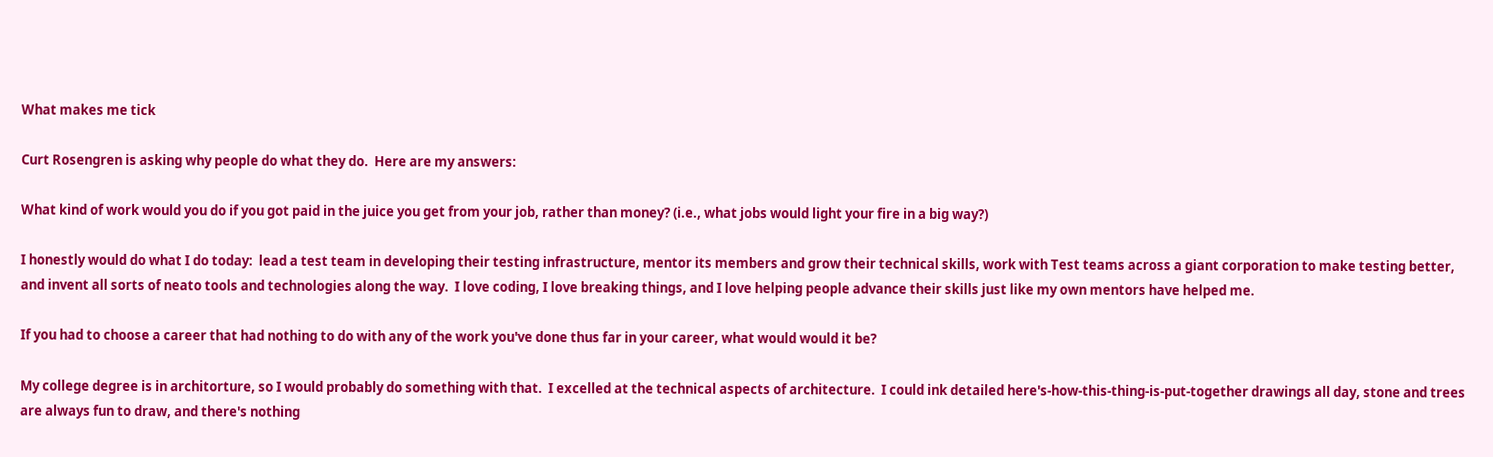What makes me tick

Curt Rosengren is asking why people do what they do.  Here are my answers:

What kind of work would you do if you got paid in the juice you get from your job, rather than money? (i.e., what jobs would light your fire in a big way?)

I honestly would do what I do today:  lead a test team in developing their testing infrastructure, mentor its members and grow their technical skills, work with Test teams across a giant corporation to make testing better, and invent all sorts of neato tools and technologies along the way.  I love coding, I love breaking things, and I love helping people advance their skills just like my own mentors have helped me.

If you had to choose a career that had nothing to do with any of the work you've done thus far in your career, what would would it be?

My college degree is in architorture, so I would probably do something with that.  I excelled at the technical aspects of architecture.  I could ink detailed here's-how-this-thing-is-put-together drawings all day, stone and trees are always fun to draw, and there's nothing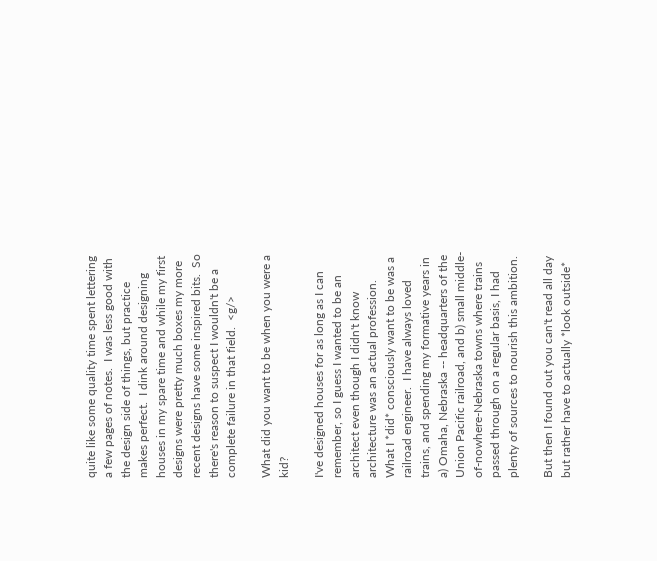quite like some quality time spent lettering a few pages of notes.  I was less good with the design side of things, but practice makes perfect.  I dink around designing houses in my spare time and while my first designs were pretty much boxes my more recent designs have some inspired bits.  So there's reason to suspect I wouldn't be a complete failure in that field.  <g/>

What did you want to be when you were a kid?

I've designed houses for as long as I can remember, so I guess I wanted to be an architect even though I didn't know architecture was an actual profession.  What I *did* consciously want to be was a railroad engineer.  I have always loved trains, and spending my formative years in a) Omaha, Nebraska -- headquarters of the Union Pacific railroad, and b) small middle-of-nowhere-Nebraska towns where trains passed through on a regular basis, I had plenty of sources to nourish this ambition.

But then I found out you can't read all day but rather have to actually *look outside*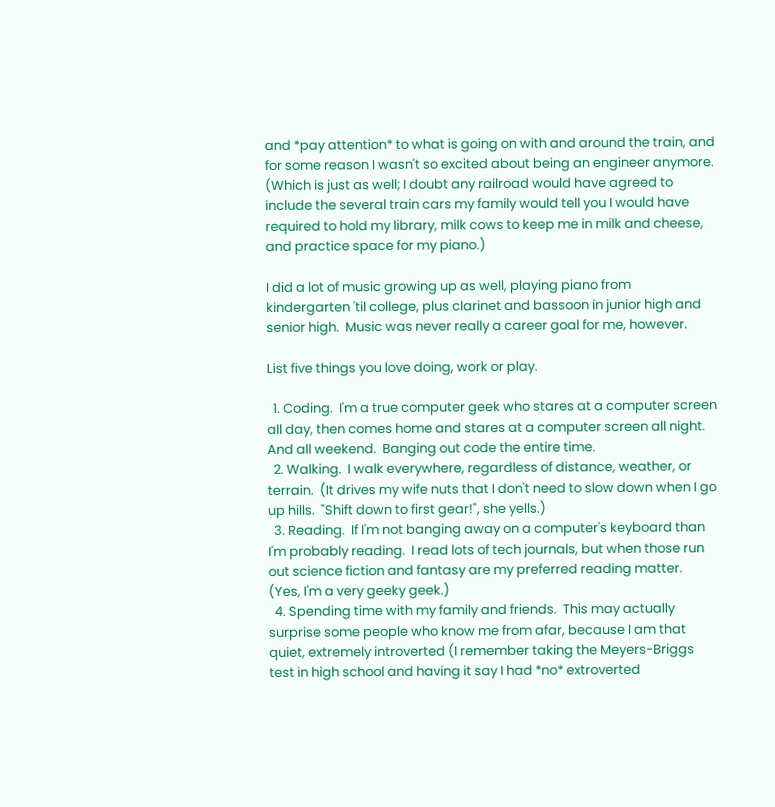and *pay attention* to what is going on with and around the train, and for some reason I wasn't so excited about being an engineer anymore.  (Which is just as well; I doubt any railroad would have agreed to include the several train cars my family would tell you I would have required to hold my library, milk cows to keep me in milk and cheese, and practice space for my piano.)

I did a lot of music growing up as well, playing piano from kindergarten 'til college, plus clarinet and bassoon in junior high and senior high.  Music was never really a career goal for me, however.

List five things you love doing, work or play.

  1. Coding.  I'm a true computer geek who stares at a computer screen all day, then comes home and stares at a computer screen all night.  And all weekend.  Banging out code the entire time.
  2. Walking.  I walk everywhere, regardless of distance, weather, or terrain.  (It drives my wife nuts that I don't need to slow down when I go up hills.  "Shift down to first gear!", she yells.)
  3. Reading.  If I'm not banging away on a computer's keyboard than I'm probably reading.  I read lots of tech journals, but when those run out science fiction and fantasy are my preferred reading matter.  (Yes, I'm a very geeky geek.)
  4. Spending time with my family and friends.  This may actually surprise some people who know me from afar, because I am that quiet, extremely introverted (I remember taking the Meyers-Briggs test in high school and having it say I had *no* extroverted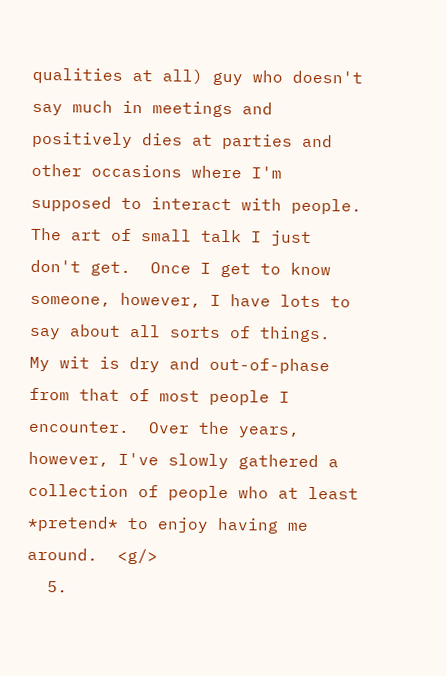qualities at all) guy who doesn't say much in meetings and positively dies at parties and other occasions where I'm supposed to interact with people.  The art of small talk I just don't get.  Once I get to know someone, however, I have lots to say about all sorts of things.  My wit is dry and out-of-phase from that of most people I encounter.  Over the years, however, I've slowly gathered a collection of people who at least *pretend* to enjoy having me around.  <g/>
  5.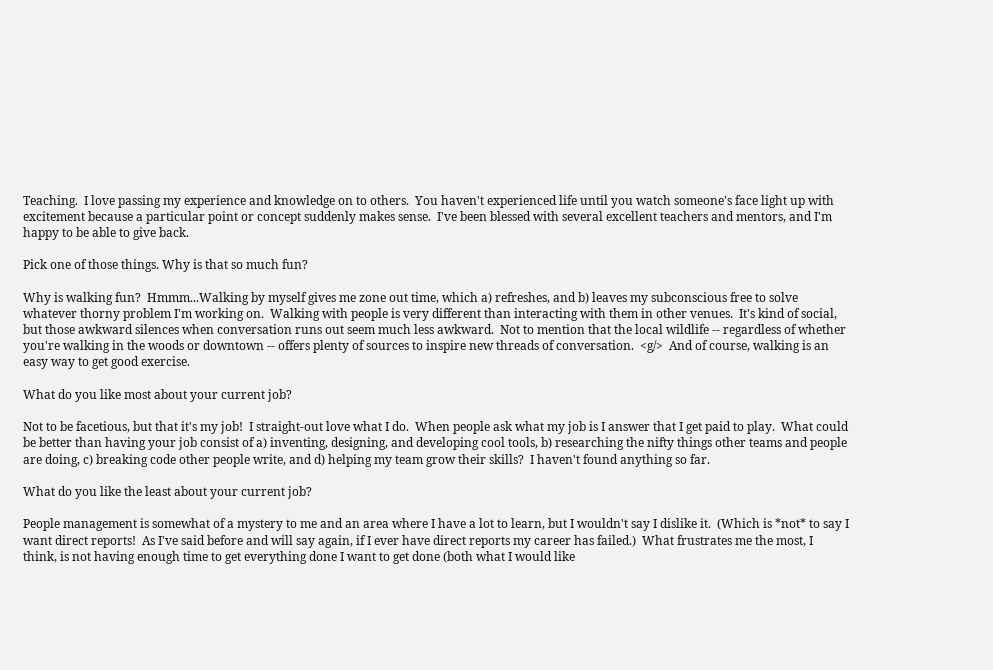Teaching.  I love passing my experience and knowledge on to others.  You haven't experienced life until you watch someone's face light up with excitement because a particular point or concept suddenly makes sense.  I've been blessed with several excellent teachers and mentors, and I'm happy to be able to give back.

Pick one of those things. Why is that so much fun?

Why is walking fun?  Hmmm...Walking by myself gives me zone out time, which a) refreshes, and b) leaves my subconscious free to solve whatever thorny problem I'm working on.  Walking with people is very different than interacting with them in other venues.  It's kind of social, but those awkward silences when conversation runs out seem much less awkward.  Not to mention that the local wildlife -- regardless of whether you're walking in the woods or downtown -- offers plenty of sources to inspire new threads of conversation.  <g/>  And of course, walking is an easy way to get good exercise.

What do you like most about your current job?

Not to be facetious, but that it's my job!  I straight-out love what I do.  When people ask what my job is I answer that I get paid to play.  What could be better than having your job consist of a) inventing, designing, and developing cool tools, b) researching the nifty things other teams and people are doing, c) breaking code other people write, and d) helping my team grow their skills?  I haven't found anything so far.

What do you like the least about your current job?

People management is somewhat of a mystery to me and an area where I have a lot to learn, but I wouldn't say I dislike it.  (Which is *not* to say I want direct reports!  As I've said before and will say again, if I ever have direct reports my career has failed.)  What frustrates me the most, I think, is not having enough time to get everything done I want to get done (both what I would like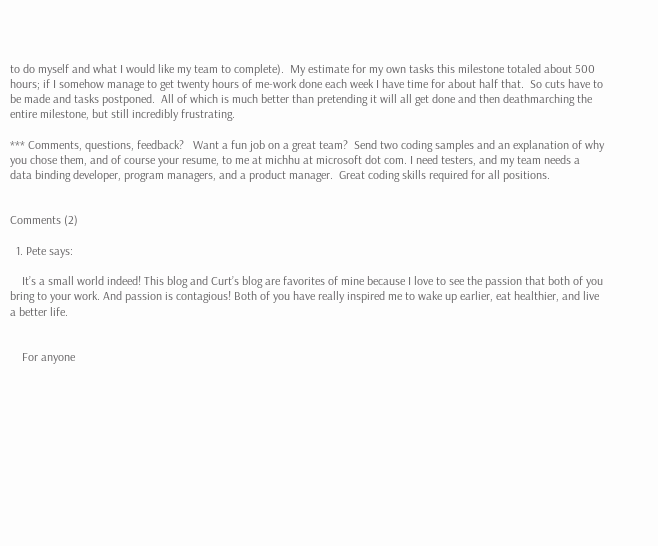to do myself and what I would like my team to complete).  My estimate for my own tasks this milestone totaled about 500 hours; if I somehow manage to get twenty hours of me-work done each week I have time for about half that.  So cuts have to be made and tasks postponed.  All of which is much better than pretending it will all get done and then deathmarching the entire milestone, but still incredibly frustrating.

*** Comments, questions, feedback?   Want a fun job on a great team?  Send two coding samples and an explanation of why you chose them, and of course your resume, to me at michhu at microsoft dot com. I need testers, and my team needs a data binding developer, program managers, and a product manager.  Great coding skills required for all positions.


Comments (2)

  1. Pete says:

    It’s a small world indeed! This blog and Curt’s blog are favorites of mine because I love to see the passion that both of you bring to your work. And passion is contagious! Both of you have really inspired me to wake up earlier, eat healthier, and live a better life.


    For anyone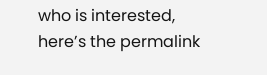who is interested, here’s the permalink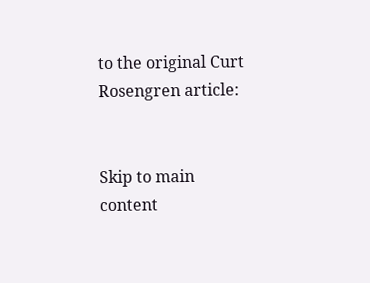to the original Curt Rosengren article:


Skip to main content